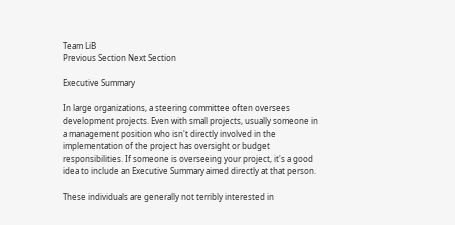Team LiB
Previous Section Next Section

Executive Summary

In large organizations, a steering committee often oversees development projects. Even with small projects, usually someone in a management position who isn't directly involved in the implementation of the project has oversight or budget responsibilities. If someone is overseeing your project, it's a good idea to include an Executive Summary aimed directly at that person.

These individuals are generally not terribly interested in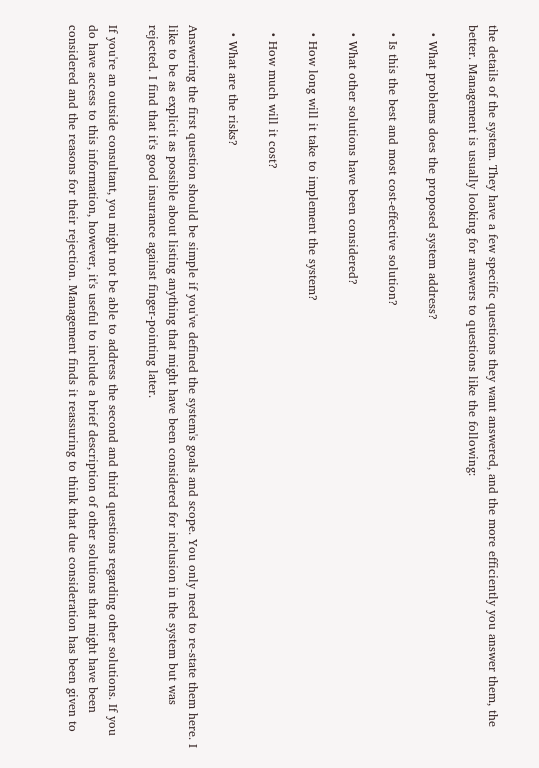the details of the system. They have a few specific questions they want answered, and the more efficiently you answer them, the better. Management is usually looking for answers to questions like the following:

  • What problems does the proposed system address?

  • Is this the best and most cost-effective solution?

  • What other solutions have been considered?

  • How long will it take to implement the system?

  • How much will it cost?

  • What are the risks?

Answering the first question should be simple if you've defined the system's goals and scope. You only need to re-state them here. I like to be as explicit as possible about listing anything that might have been considered for inclusion in the system but was rejected. I find that it's good insurance against finger-pointing later.

If you're an outside consultant, you might not be able to address the second and third questions regarding other solutions. If you do have access to this information, however, it's useful to include a brief description of other solutions that might have been considered and the reasons for their rejection. Management finds it reassuring to think that due consideration has been given to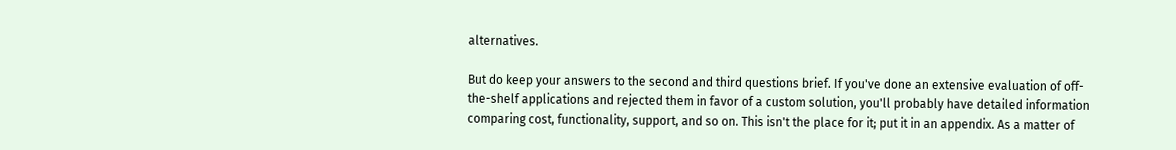alternatives.

But do keep your answers to the second and third questions brief. If you've done an extensive evaluation of off-the-shelf applications and rejected them in favor of a custom solution, you'll probably have detailed information comparing cost, functionality, support, and so on. This isn't the place for it; put it in an appendix. As a matter of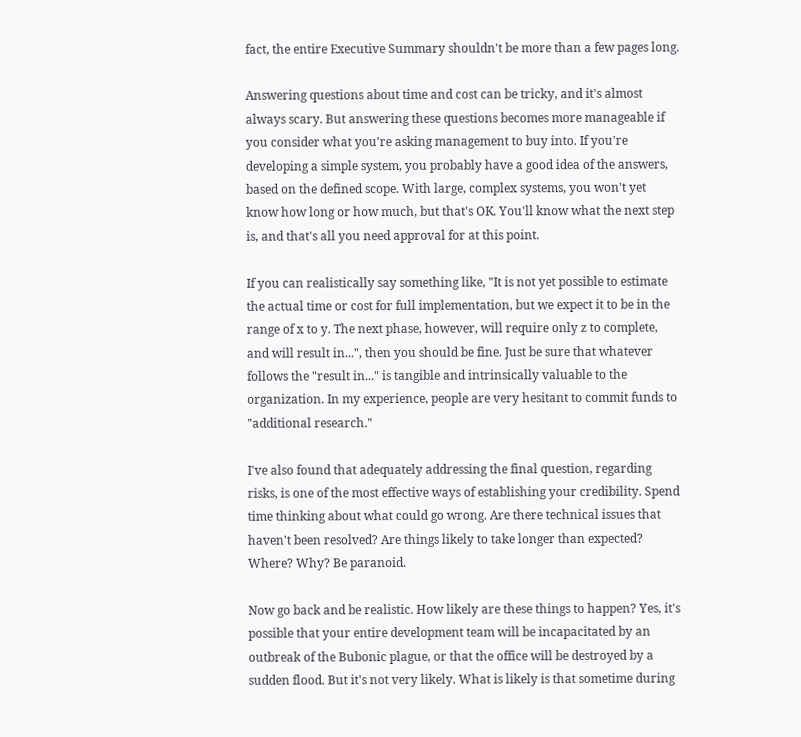fact, the entire Executive Summary shouldn't be more than a few pages long.

Answering questions about time and cost can be tricky, and it's almost always scary. But answering these questions becomes more manageable if you consider what you're asking management to buy into. If you're developing a simple system, you probably have a good idea of the answers, based on the defined scope. With large, complex systems, you won't yet know how long or how much, but that's OK. You'll know what the next step is, and that's all you need approval for at this point.

If you can realistically say something like, "It is not yet possible to estimate the actual time or cost for full implementation, but we expect it to be in the range of x to y. The next phase, however, will require only z to complete, and will result in...", then you should be fine. Just be sure that whatever follows the "result in..." is tangible and intrinsically valuable to the organization. In my experience, people are very hesitant to commit funds to "additional research."

I've also found that adequately addressing the final question, regarding risks, is one of the most effective ways of establishing your credibility. Spend time thinking about what could go wrong. Are there technical issues that haven't been resolved? Are things likely to take longer than expected? Where? Why? Be paranoid.

Now go back and be realistic. How likely are these things to happen? Yes, it's possible that your entire development team will be incapacitated by an outbreak of the Bubonic plague, or that the office will be destroyed by a sudden flood. But it's not very likely. What is likely is that sometime during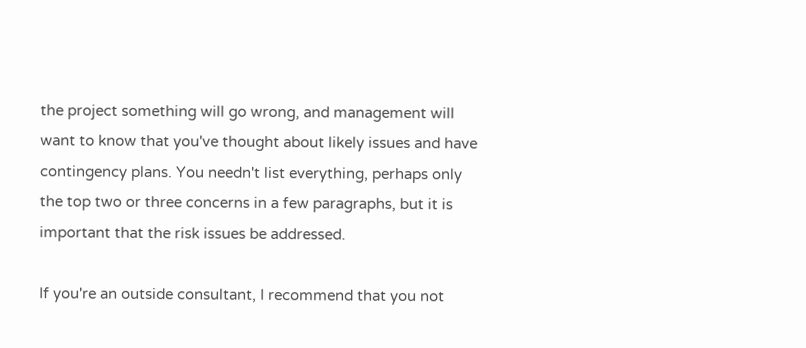the project something will go wrong, and management will want to know that you've thought about likely issues and have contingency plans. You needn't list everything, perhaps only the top two or three concerns in a few paragraphs, but it is important that the risk issues be addressed.

If you're an outside consultant, I recommend that you not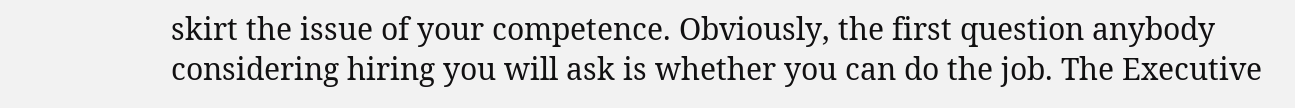skirt the issue of your competence. Obviously, the first question anybody considering hiring you will ask is whether you can do the job. The Executive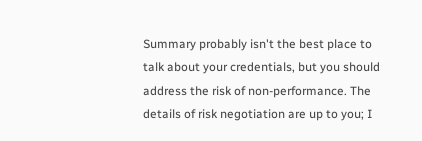Summary probably isn't the best place to talk about your credentials, but you should address the risk of non-performance. The details of risk negotiation are up to you; I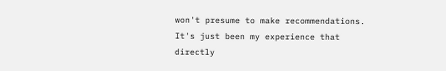won't presume to make recommendations. It's just been my experience that directly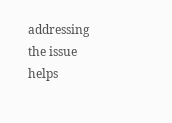addressing the issue helps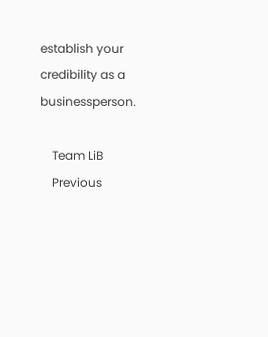establish your credibility as a businessperson.

    Team LiB
    Previous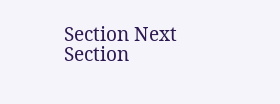Section Next Section